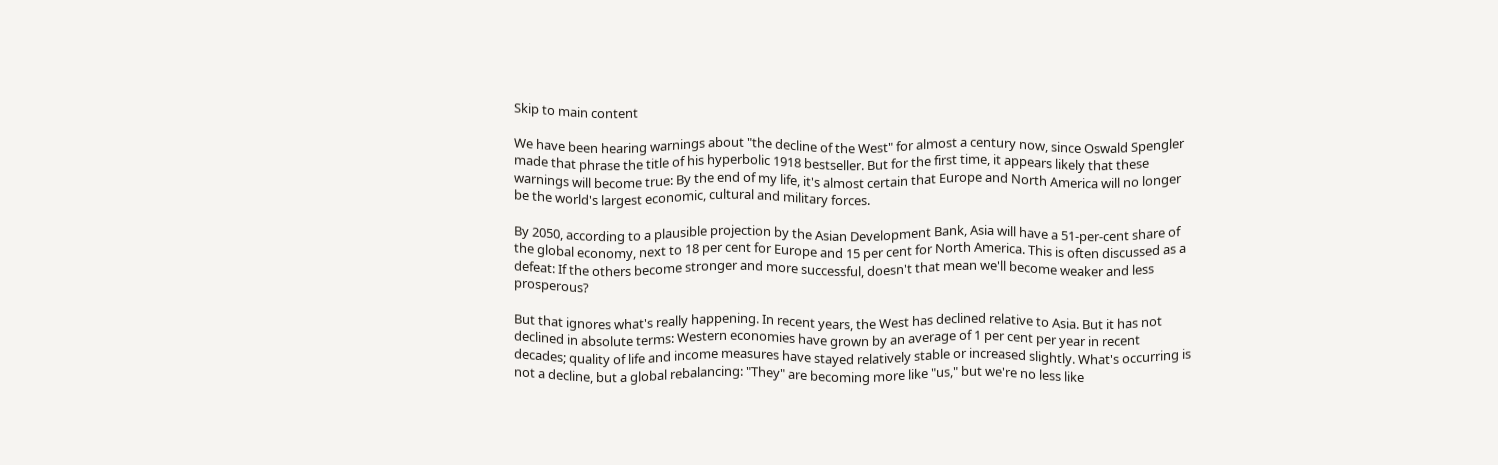Skip to main content

We have been hearing warnings about "the decline of the West" for almost a century now, since Oswald Spengler made that phrase the title of his hyperbolic 1918 bestseller. But for the first time, it appears likely that these warnings will become true: By the end of my life, it's almost certain that Europe and North America will no longer be the world's largest economic, cultural and military forces.

By 2050, according to a plausible projection by the Asian Development Bank, Asia will have a 51-per-cent share of the global economy, next to 18 per cent for Europe and 15 per cent for North America. This is often discussed as a defeat: If the others become stronger and more successful, doesn't that mean we'll become weaker and less prosperous?

But that ignores what's really happening. In recent years, the West has declined relative to Asia. But it has not declined in absolute terms: Western economies have grown by an average of 1 per cent per year in recent decades; quality of life and income measures have stayed relatively stable or increased slightly. What's occurring is not a decline, but a global rebalancing: "They" are becoming more like "us," but we're no less like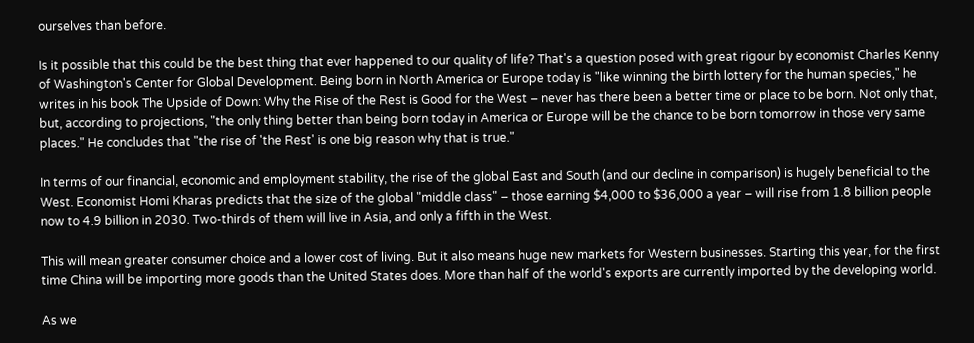ourselves than before.

Is it possible that this could be the best thing that ever happened to our quality of life? That's a question posed with great rigour by economist Charles Kenny of Washington's Center for Global Development. Being born in North America or Europe today is "like winning the birth lottery for the human species," he writes in his book The Upside of Down: Why the Rise of the Rest is Good for the West – never has there been a better time or place to be born. Not only that, but, according to projections, "the only thing better than being born today in America or Europe will be the chance to be born tomorrow in those very same places." He concludes that "the rise of 'the Rest' is one big reason why that is true."

In terms of our financial, economic and employment stability, the rise of the global East and South (and our decline in comparison) is hugely beneficial to the West. Economist Homi Kharas predicts that the size of the global "middle class" – those earning $4,000 to $36,000 a year – will rise from 1.8 billion people now to 4.9 billion in 2030. Two-thirds of them will live in Asia, and only a fifth in the West.

This will mean greater consumer choice and a lower cost of living. But it also means huge new markets for Western businesses. Starting this year, for the first time China will be importing more goods than the United States does. More than half of the world's exports are currently imported by the developing world.

As we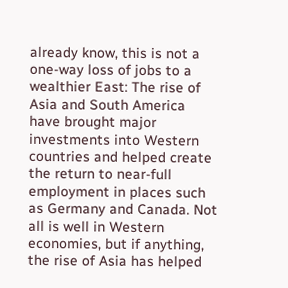already know, this is not a one-way loss of jobs to a wealthier East: The rise of Asia and South America have brought major investments into Western countries and helped create the return to near-full employment in places such as Germany and Canada. Not all is well in Western economies, but if anything, the rise of Asia has helped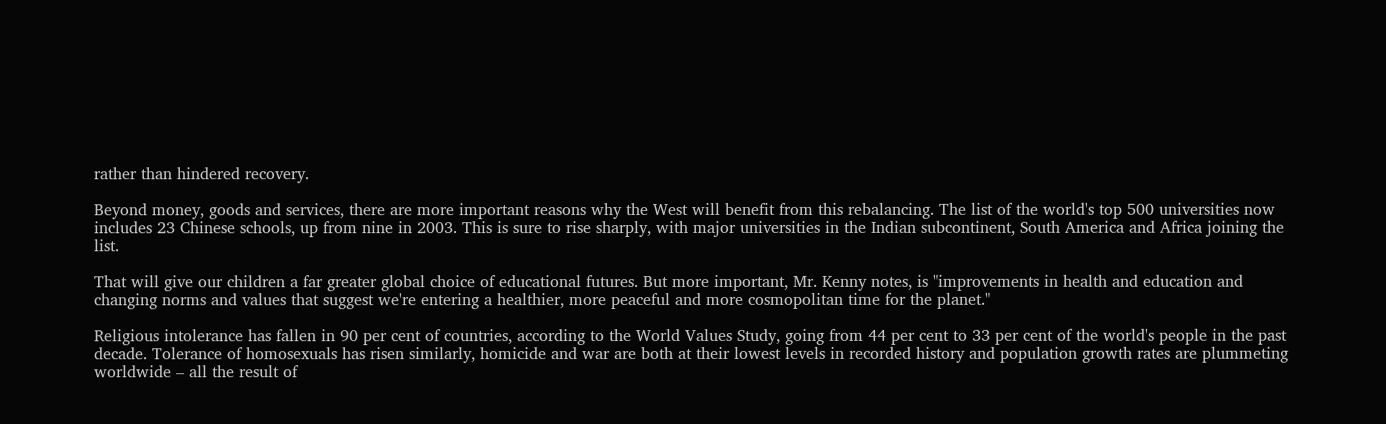rather than hindered recovery.

Beyond money, goods and services, there are more important reasons why the West will benefit from this rebalancing. The list of the world's top 500 universities now includes 23 Chinese schools, up from nine in 2003. This is sure to rise sharply, with major universities in the Indian subcontinent, South America and Africa joining the list.

That will give our children a far greater global choice of educational futures. But more important, Mr. Kenny notes, is "improvements in health and education and changing norms and values that suggest we're entering a healthier, more peaceful and more cosmopolitan time for the planet."

Religious intolerance has fallen in 90 per cent of countries, according to the World Values Study, going from 44 per cent to 33 per cent of the world's people in the past decade. Tolerance of homosexuals has risen similarly, homicide and war are both at their lowest levels in recorded history and population growth rates are plummeting worldwide – all the result of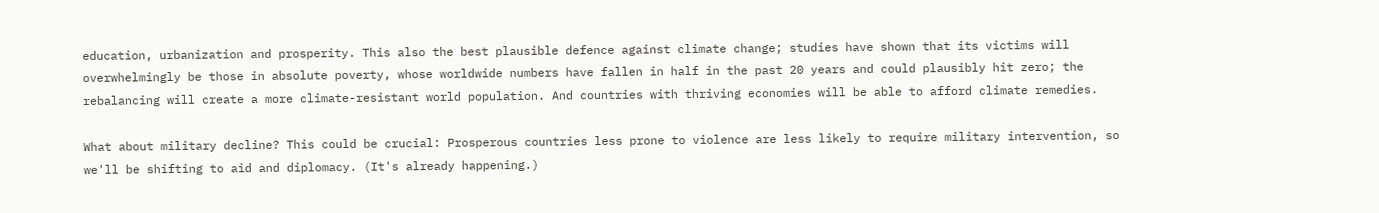education, urbanization and prosperity. This also the best plausible defence against climate change; studies have shown that its victims will overwhelmingly be those in absolute poverty, whose worldwide numbers have fallen in half in the past 20 years and could plausibly hit zero; the rebalancing will create a more climate-resistant world population. And countries with thriving economies will be able to afford climate remedies.

What about military decline? This could be crucial: Prosperous countries less prone to violence are less likely to require military intervention, so we'll be shifting to aid and diplomacy. (It's already happening.)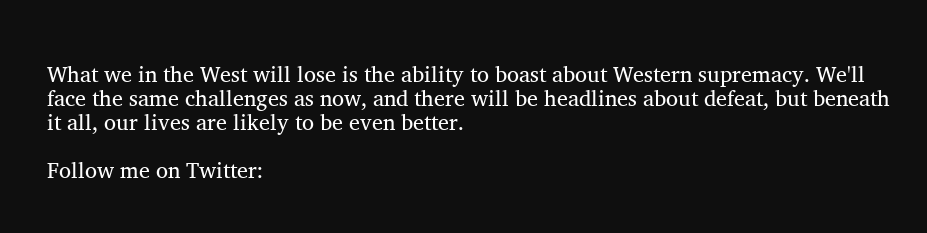What we in the West will lose is the ability to boast about Western supremacy. We'll face the same challenges as now, and there will be headlines about defeat, but beneath it all, our lives are likely to be even better.

Follow me on Twitter: